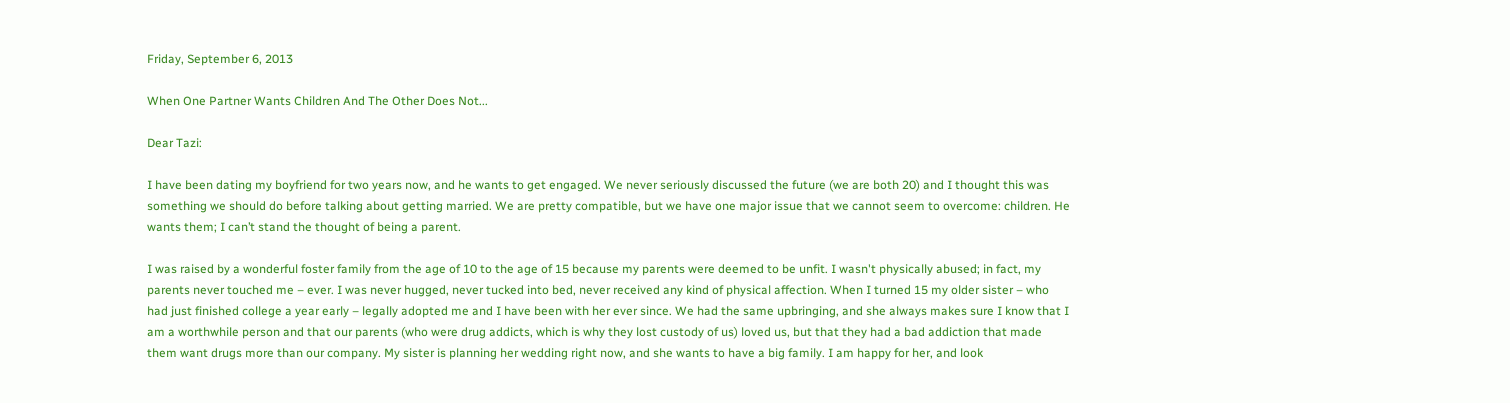Friday, September 6, 2013

When One Partner Wants Children And The Other Does Not...

Dear Tazi:

I have been dating my boyfriend for two years now, and he wants to get engaged. We never seriously discussed the future (we are both 20) and I thought this was something we should do before talking about getting married. We are pretty compatible, but we have one major issue that we cannot seem to overcome: children. He wants them; I can’t stand the thought of being a parent.

I was raised by a wonderful foster family from the age of 10 to the age of 15 because my parents were deemed to be unfit. I wasn't physically abused; in fact, my parents never touched me – ever. I was never hugged, never tucked into bed, never received any kind of physical affection. When I turned 15 my older sister – who had just finished college a year early – legally adopted me and I have been with her ever since. We had the same upbringing, and she always makes sure I know that I am a worthwhile person and that our parents (who were drug addicts, which is why they lost custody of us) loved us, but that they had a bad addiction that made them want drugs more than our company. My sister is planning her wedding right now, and she wants to have a big family. I am happy for her, and look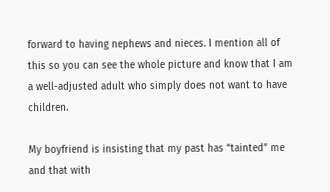forward to having nephews and nieces. I mention all of this so you can see the whole picture and know that I am a well-adjusted adult who simply does not want to have children.

My boyfriend is insisting that my past has “tainted” me and that with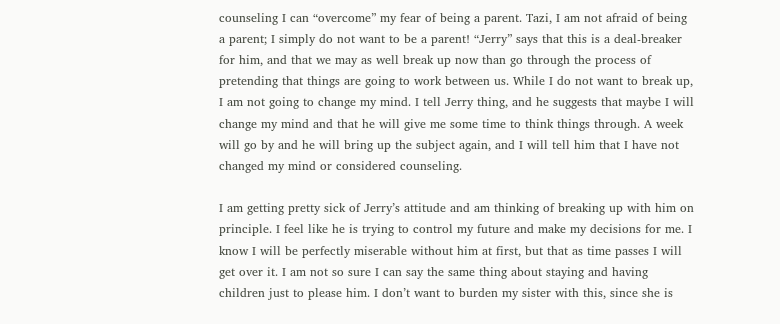counseling I can “overcome” my fear of being a parent. Tazi, I am not afraid of being a parent; I simply do not want to be a parent! “Jerry” says that this is a deal-breaker for him, and that we may as well break up now than go through the process of pretending that things are going to work between us. While I do not want to break up, I am not going to change my mind. I tell Jerry thing, and he suggests that maybe I will change my mind and that he will give me some time to think things through. A week will go by and he will bring up the subject again, and I will tell him that I have not changed my mind or considered counseling.

I am getting pretty sick of Jerry’s attitude and am thinking of breaking up with him on principle. I feel like he is trying to control my future and make my decisions for me. I know I will be perfectly miserable without him at first, but that as time passes I will get over it. I am not so sure I can say the same thing about staying and having children just to please him. I don’t want to burden my sister with this, since she is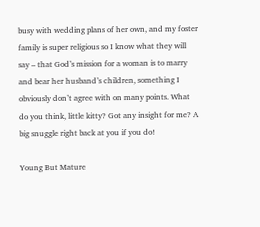busy with wedding plans of her own, and my foster family is super religious so I know what they will say – that God’s mission for a woman is to marry and bear her husband’s children, something I obviously don’t agree with on many points. What do you think, little kitty? Got any insight for me? A big snuggle right back at you if you do!

Young But Mature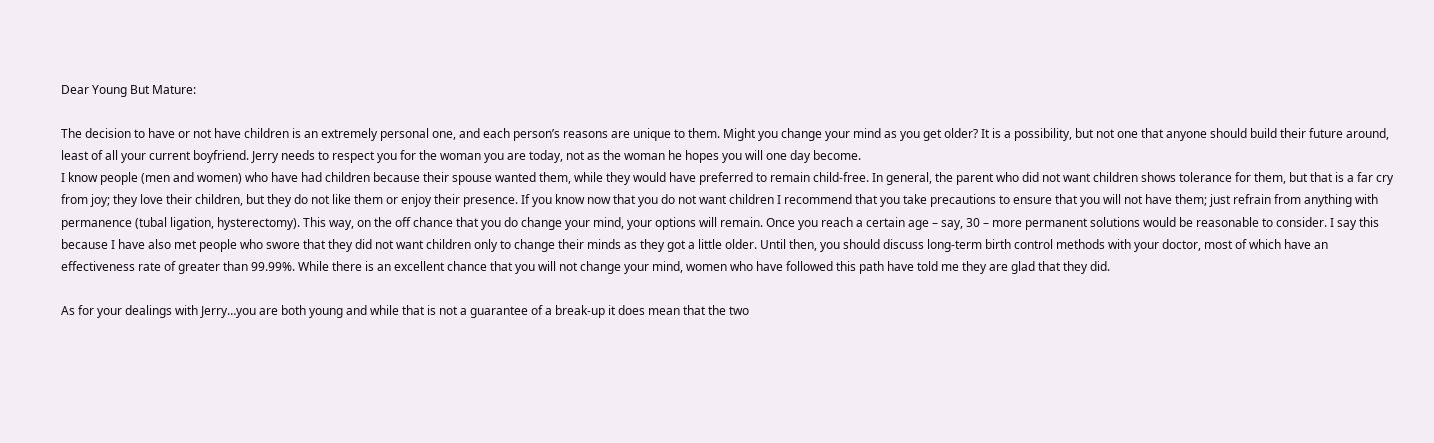Dear Young But Mature:

The decision to have or not have children is an extremely personal one, and each person’s reasons are unique to them. Might you change your mind as you get older? It is a possibility, but not one that anyone should build their future around, least of all your current boyfriend. Jerry needs to respect you for the woman you are today, not as the woman he hopes you will one day become.
I know people (men and women) who have had children because their spouse wanted them, while they would have preferred to remain child-free. In general, the parent who did not want children shows tolerance for them, but that is a far cry from joy; they love their children, but they do not like them or enjoy their presence. If you know now that you do not want children I recommend that you take precautions to ensure that you will not have them; just refrain from anything with permanence (tubal ligation, hysterectomy). This way, on the off chance that you do change your mind, your options will remain. Once you reach a certain age – say, 30 – more permanent solutions would be reasonable to consider. I say this because I have also met people who swore that they did not want children only to change their minds as they got a little older. Until then, you should discuss long-term birth control methods with your doctor, most of which have an effectiveness rate of greater than 99.99%. While there is an excellent chance that you will not change your mind, women who have followed this path have told me they are glad that they did.

As for your dealings with Jerry…you are both young and while that is not a guarantee of a break-up it does mean that the two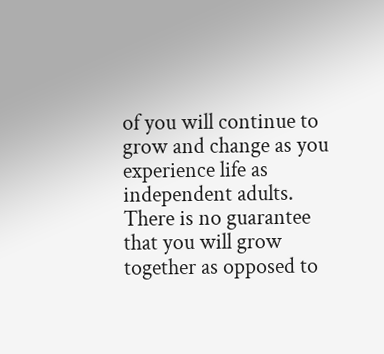of you will continue to grow and change as you experience life as independent adults. There is no guarantee that you will grow together as opposed to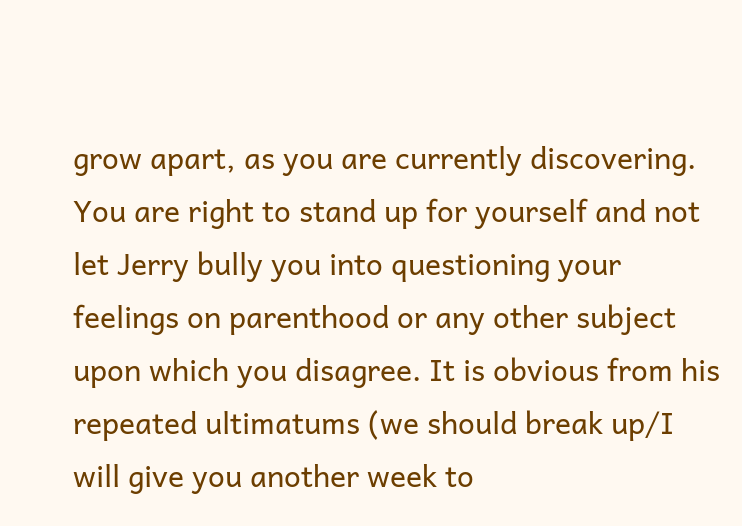grow apart, as you are currently discovering. You are right to stand up for yourself and not let Jerry bully you into questioning your feelings on parenthood or any other subject upon which you disagree. It is obvious from his repeated ultimatums (we should break up/I will give you another week to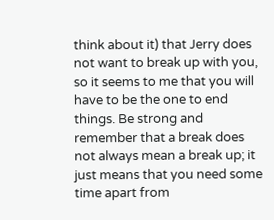think about it) that Jerry does not want to break up with you, so it seems to me that you will have to be the one to end things. Be strong and remember that a break does not always mean a break up; it just means that you need some time apart from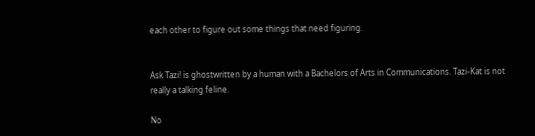each other to figure out some things that need figuring.


Ask Tazi! is ghostwritten by a human with a Bachelors of Arts in Communications. Tazi-Kat is not really a talking feline.

No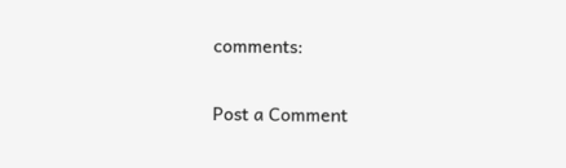comments:

Post a Comment